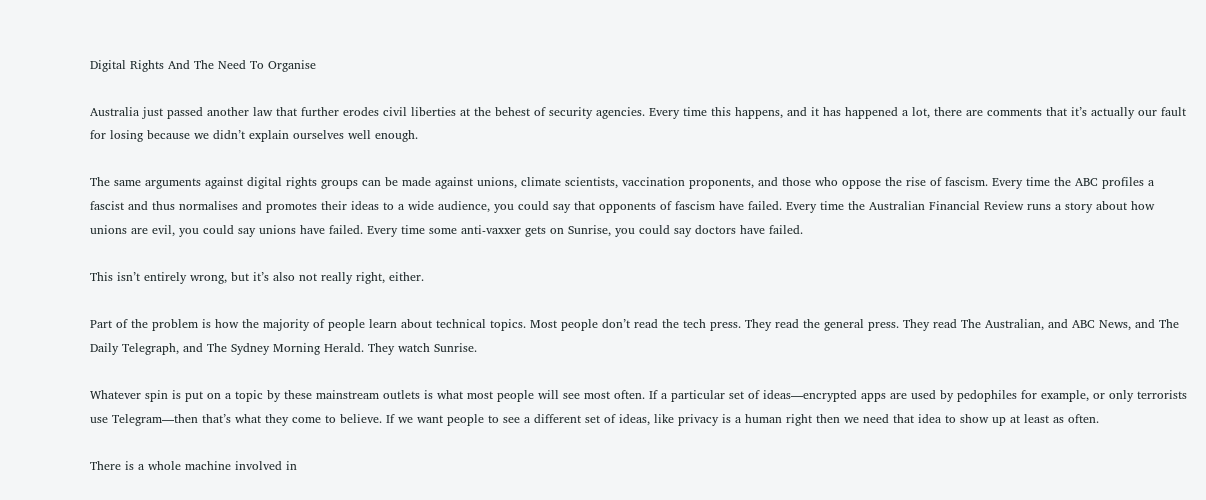Digital Rights And The Need To Organise

Australia just passed another law that further erodes civil liberties at the behest of security agencies. Every time this happens, and it has happened a lot, there are comments that it’s actually our fault for losing because we didn’t explain ourselves well enough.

The same arguments against digital rights groups can be made against unions, climate scientists, vaccination proponents, and those who oppose the rise of fascism. Every time the ABC profiles a fascist and thus normalises and promotes their ideas to a wide audience, you could say that opponents of fascism have failed. Every time the Australian Financial Review runs a story about how unions are evil, you could say unions have failed. Every time some anti-vaxxer gets on Sunrise, you could say doctors have failed.

This isn’t entirely wrong, but it’s also not really right, either.

Part of the problem is how the majority of people learn about technical topics. Most people don’t read the tech press. They read the general press. They read The Australian, and ABC News, and The Daily Telegraph, and The Sydney Morning Herald. They watch Sunrise.

Whatever spin is put on a topic by these mainstream outlets is what most people will see most often. If a particular set of ideas—encrypted apps are used by pedophiles for example, or only terrorists use Telegram—then that’s what they come to believe. If we want people to see a different set of ideas, like privacy is a human right then we need that idea to show up at least as often.

There is a whole machine involved in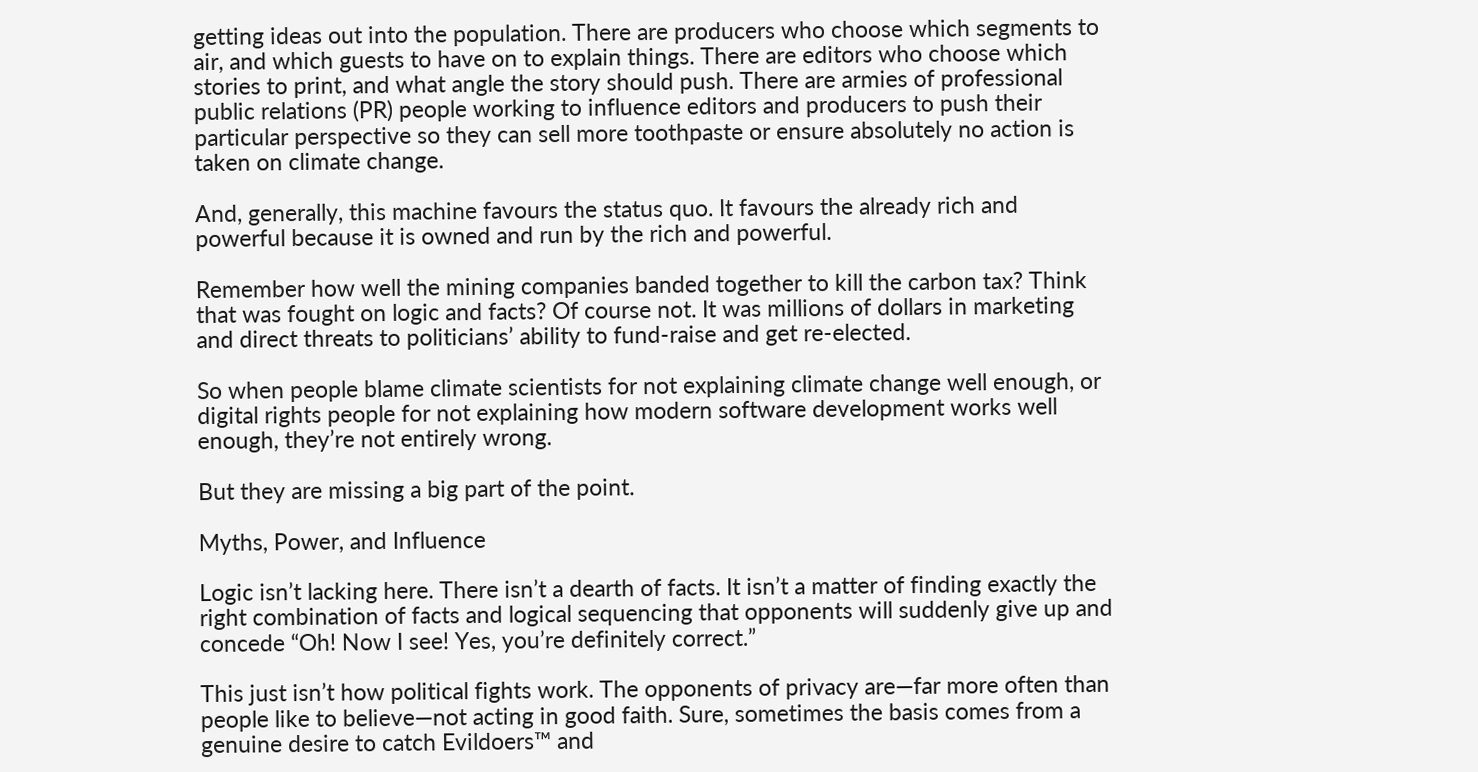getting ideas out into the population. There are producers who choose which segments to air, and which guests to have on to explain things. There are editors who choose which stories to print, and what angle the story should push. There are armies of professional public relations (PR) people working to influence editors and producers to push their particular perspective so they can sell more toothpaste or ensure absolutely no action is taken on climate change.

And, generally, this machine favours the status quo. It favours the already rich and powerful because it is owned and run by the rich and powerful.

Remember how well the mining companies banded together to kill the carbon tax? Think that was fought on logic and facts? Of course not. It was millions of dollars in marketing and direct threats to politicians’ ability to fund-raise and get re-elected.

So when people blame climate scientists for not explaining climate change well enough, or digital rights people for not explaining how modern software development works well enough, they’re not entirely wrong.

But they are missing a big part of the point.

Myths, Power, and Influence

Logic isn’t lacking here. There isn’t a dearth of facts. It isn’t a matter of finding exactly the right combination of facts and logical sequencing that opponents will suddenly give up and concede “Oh! Now I see! Yes, you’re definitely correct.”

This just isn’t how political fights work. The opponents of privacy are—far more often than people like to believe—not acting in good faith. Sure, sometimes the basis comes from a genuine desire to catch Evildoers™ and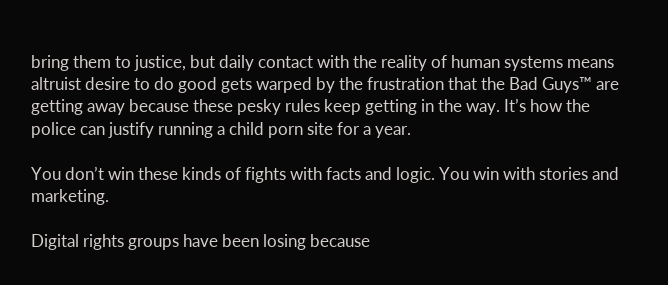bring them to justice, but daily contact with the reality of human systems means altruist desire to do good gets warped by the frustration that the Bad Guys™ are getting away because these pesky rules keep getting in the way. It’s how the police can justify running a child porn site for a year.

You don’t win these kinds of fights with facts and logic. You win with stories and marketing.

Digital rights groups have been losing because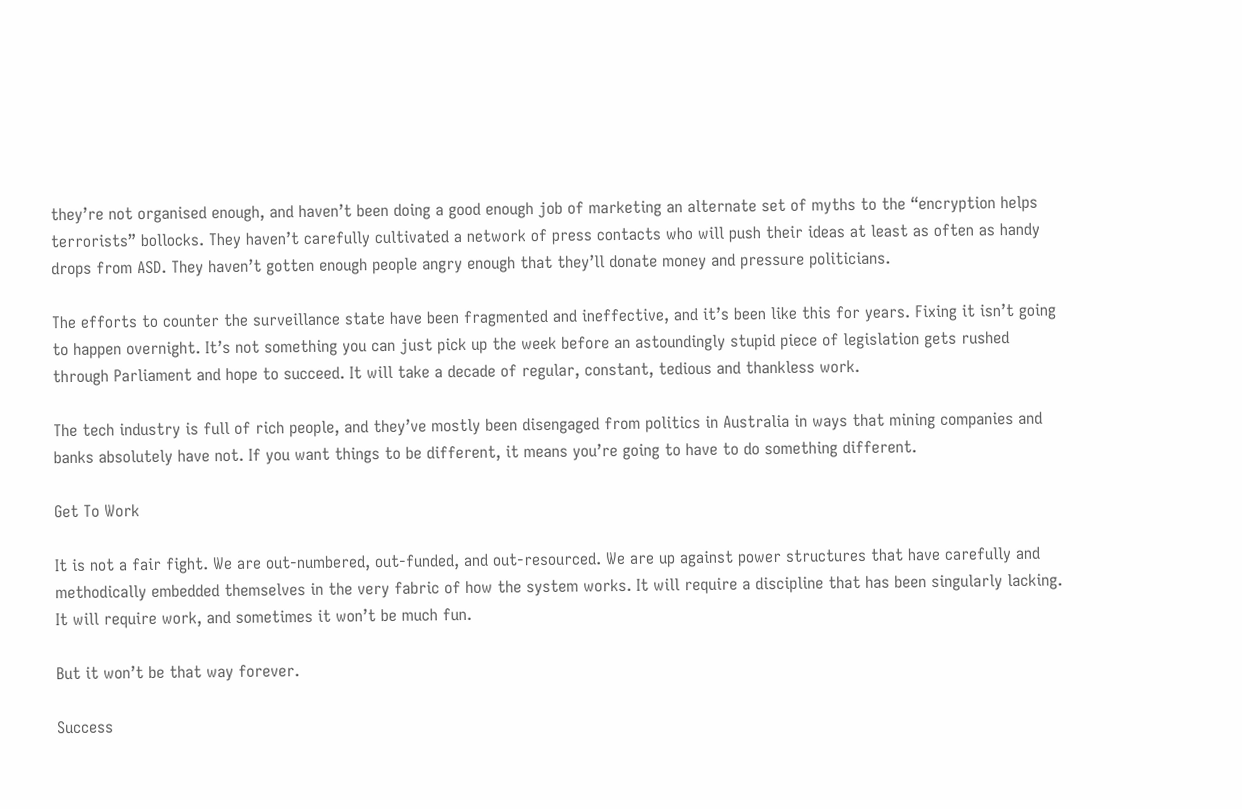they’re not organised enough, and haven’t been doing a good enough job of marketing an alternate set of myths to the “encryption helps terrorists” bollocks. They haven’t carefully cultivated a network of press contacts who will push their ideas at least as often as handy drops from ASD. They haven’t gotten enough people angry enough that they’ll donate money and pressure politicians.

The efforts to counter the surveillance state have been fragmented and ineffective, and it’s been like this for years. Fixing it isn’t going to happen overnight. It’s not something you can just pick up the week before an astoundingly stupid piece of legislation gets rushed through Parliament and hope to succeed. It will take a decade of regular, constant, tedious and thankless work.

The tech industry is full of rich people, and they’ve mostly been disengaged from politics in Australia in ways that mining companies and banks absolutely have not. If you want things to be different, it means you’re going to have to do something different.

Get To Work

It is not a fair fight. We are out-numbered, out-funded, and out-resourced. We are up against power structures that have carefully and methodically embedded themselves in the very fabric of how the system works. It will require a discipline that has been singularly lacking. It will require work, and sometimes it won’t be much fun.

But it won’t be that way forever.

Success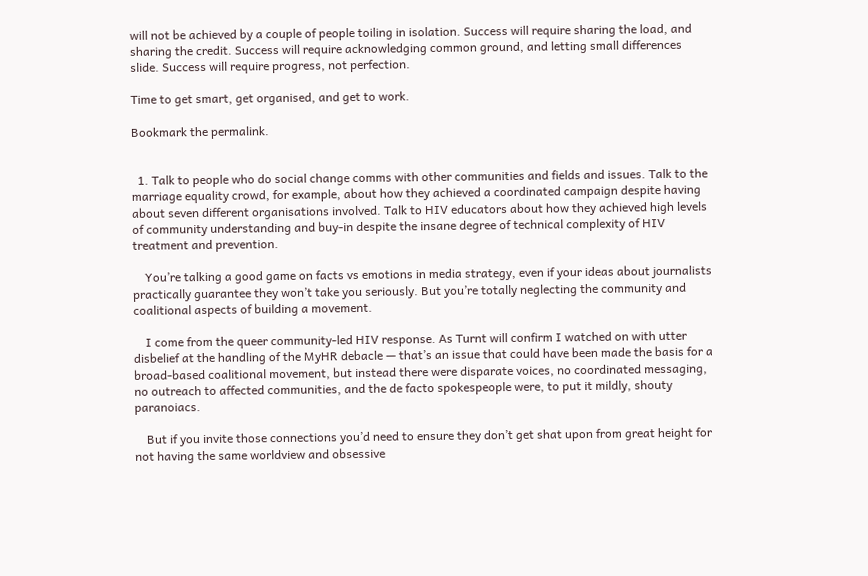will not be achieved by a couple of people toiling in isolation. Success will require sharing the load, and sharing the credit. Success will require acknowledging common ground, and letting small differences slide. Success will require progress, not perfection.

Time to get smart, get organised, and get to work.

Bookmark the permalink.


  1. Talk to people who do social change comms with other communities and fields and issues. Talk to the marriage equality crowd, for example, about how they achieved a coordinated campaign despite having about seven different organisations involved. Talk to HIV educators about how they achieved high levels of community understanding and buy-in despite the insane degree of technical complexity of HIV treatment and prevention.

    You’re talking a good game on facts vs emotions in media strategy, even if your ideas about journalists practically guarantee they won’t take you seriously. But you’re totally neglecting the community and coalitional aspects of building a movement.

    I come from the queer community-led HIV response. As Turnt will confirm I watched on with utter disbelief at the handling of the MyHR debacle — that’s an issue that could have been made the basis for a broad-based coalitional movement, but instead there were disparate voices, no coordinated messaging, no outreach to affected communities, and the de facto spokespeople were, to put it mildly, shouty paranoiacs.

    But if you invite those connections you’d need to ensure they don’t get shat upon from great height for not having the same worldview and obsessive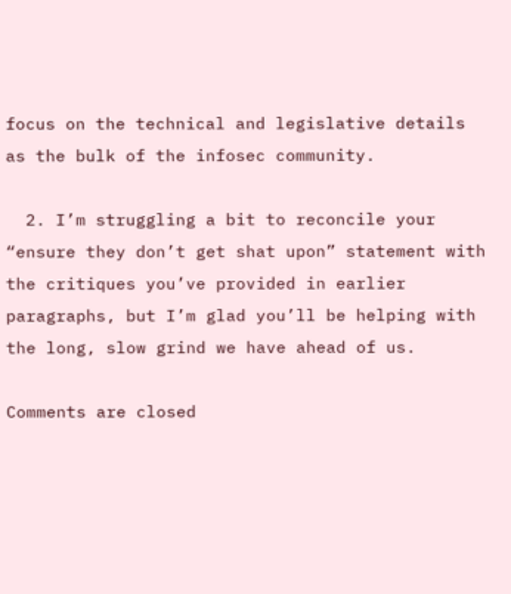focus on the technical and legislative details as the bulk of the infosec community.

  2. I’m struggling a bit to reconcile your “ensure they don’t get shat upon” statement with the critiques you’ve provided in earlier paragraphs, but I’m glad you’ll be helping with the long, slow grind we have ahead of us.

Comments are closed